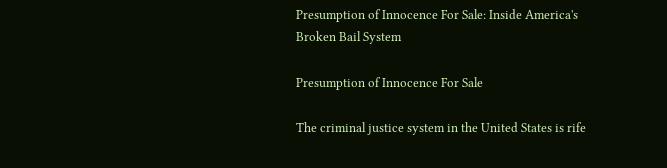Presumption of Innocence For Sale: Inside America's Broken Bail System

Presumption of Innocence For Sale

The criminal justice system in the United States is rife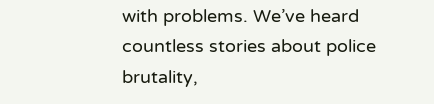with problems. We’ve heard countless stories about police brutality,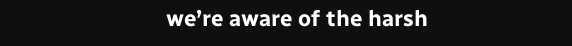we’re aware of the harsh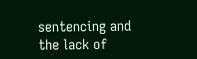sentencing and the lack of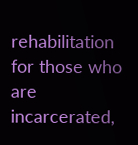rehabilitation for those who are incarcerated,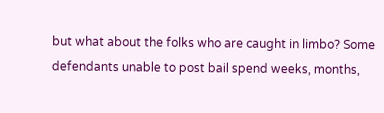but what about the folks who are caught in limbo? Some defendants unable to post bail spend weeks, months,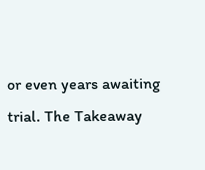or even years awaiting trial. The Takeaway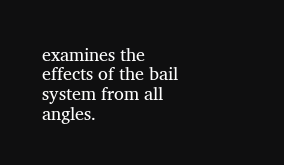examines the effects of the bail system from all angles.